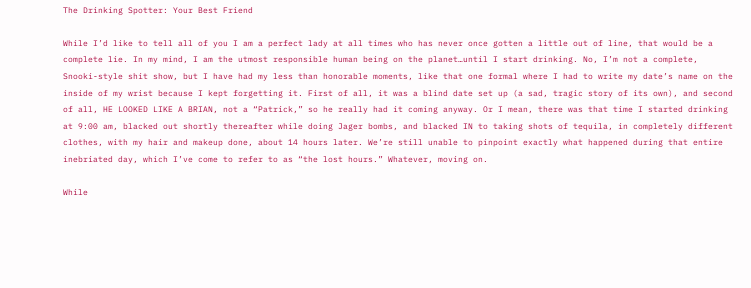The Drinking Spotter: Your Best Friend

While I’d like to tell all of you I am a perfect lady at all times who has never once gotten a little out of line, that would be a complete lie. In my mind, I am the utmost responsible human being on the planet…until I start drinking. No, I’m not a complete, Snooki-style shit show, but I have had my less than honorable moments, like that one formal where I had to write my date’s name on the inside of my wrist because I kept forgetting it. First of all, it was a blind date set up (a sad, tragic story of its own), and second of all, HE LOOKED LIKE A BRIAN, not a “Patrick,” so he really had it coming anyway. Or I mean, there was that time I started drinking at 9:00 am, blacked out shortly thereafter while doing Jager bombs, and blacked IN to taking shots of tequila, in completely different clothes, with my hair and makeup done, about 14 hours later. We’re still unable to pinpoint exactly what happened during that entire inebriated day, which I’ve come to refer to as “the lost hours.” Whatever, moving on.

While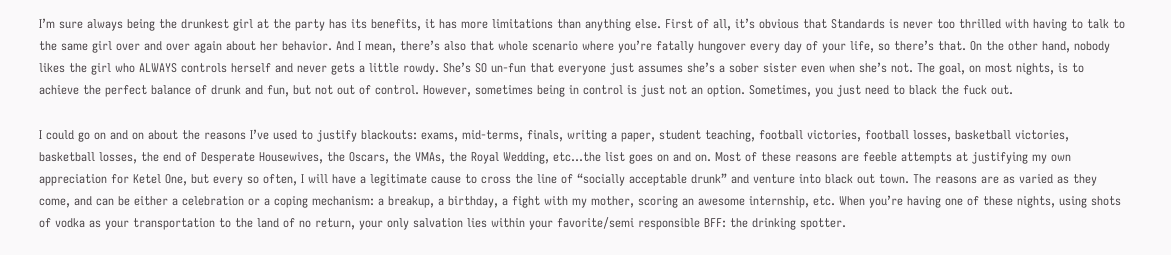I’m sure always being the drunkest girl at the party has its benefits, it has more limitations than anything else. First of all, it’s obvious that Standards is never too thrilled with having to talk to the same girl over and over again about her behavior. And I mean, there’s also that whole scenario where you’re fatally hungover every day of your life, so there’s that. On the other hand, nobody likes the girl who ALWAYS controls herself and never gets a little rowdy. She’s SO un-fun that everyone just assumes she’s a sober sister even when she’s not. The goal, on most nights, is to achieve the perfect balance of drunk and fun, but not out of control. However, sometimes being in control is just not an option. Sometimes, you just need to black the fuck out.

I could go on and on about the reasons I’ve used to justify blackouts: exams, mid-terms, finals, writing a paper, student teaching, football victories, football losses, basketball victories, basketball losses, the end of Desperate Housewives, the Oscars, the VMAs, the Royal Wedding, etc…the list goes on and on. Most of these reasons are feeble attempts at justifying my own appreciation for Ketel One, but every so often, I will have a legitimate cause to cross the line of “socially acceptable drunk” and venture into black out town. The reasons are as varied as they come, and can be either a celebration or a coping mechanism: a breakup, a birthday, a fight with my mother, scoring an awesome internship, etc. When you’re having one of these nights, using shots of vodka as your transportation to the land of no return, your only salvation lies within your favorite/semi responsible BFF: the drinking spotter.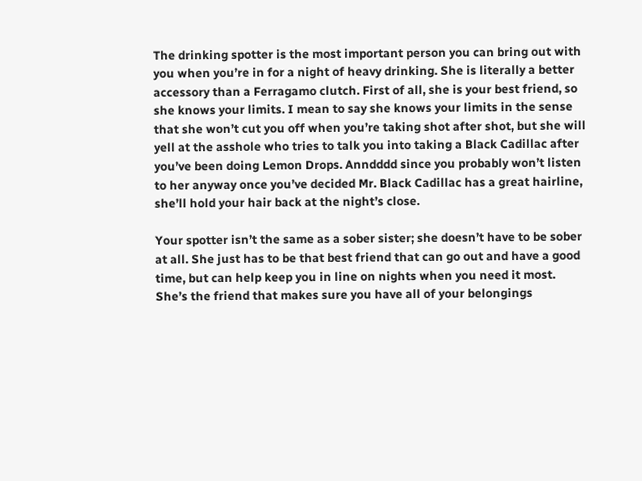The drinking spotter is the most important person you can bring out with you when you’re in for a night of heavy drinking. She is literally a better accessory than a Ferragamo clutch. First of all, she is your best friend, so she knows your limits. I mean to say she knows your limits in the sense that she won’t cut you off when you’re taking shot after shot, but she will yell at the asshole who tries to talk you into taking a Black Cadillac after you’ve been doing Lemon Drops. Anndddd since you probably won’t listen to her anyway once you’ve decided Mr. Black Cadillac has a great hairline, she’ll hold your hair back at the night’s close.

Your spotter isn’t the same as a sober sister; she doesn’t have to be sober at all. She just has to be that best friend that can go out and have a good time, but can help keep you in line on nights when you need it most. She’s the friend that makes sure you have all of your belongings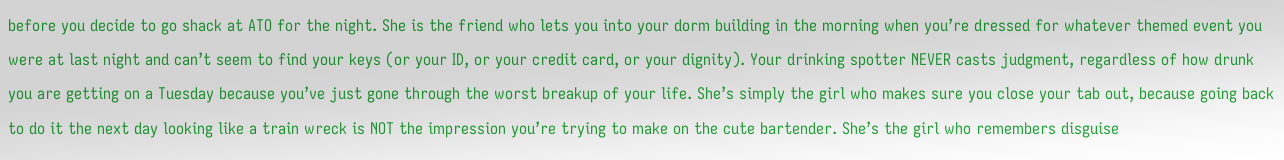before you decide to go shack at ATO for the night. She is the friend who lets you into your dorm building in the morning when you’re dressed for whatever themed event you were at last night and can’t seem to find your keys (or your ID, or your credit card, or your dignity). Your drinking spotter NEVER casts judgment, regardless of how drunk you are getting on a Tuesday because you’ve just gone through the worst breakup of your life. She’s simply the girl who makes sure you close your tab out, because going back to do it the next day looking like a train wreck is NOT the impression you’re trying to make on the cute bartender. She’s the girl who remembers disguise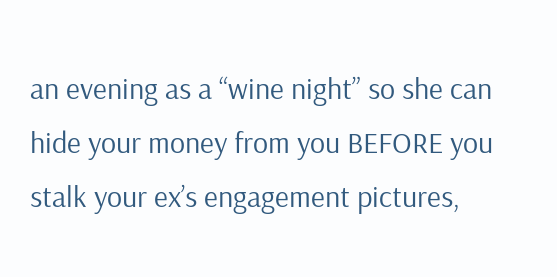an evening as a “wine night” so she can hide your money from you BEFORE you stalk your ex’s engagement pictures,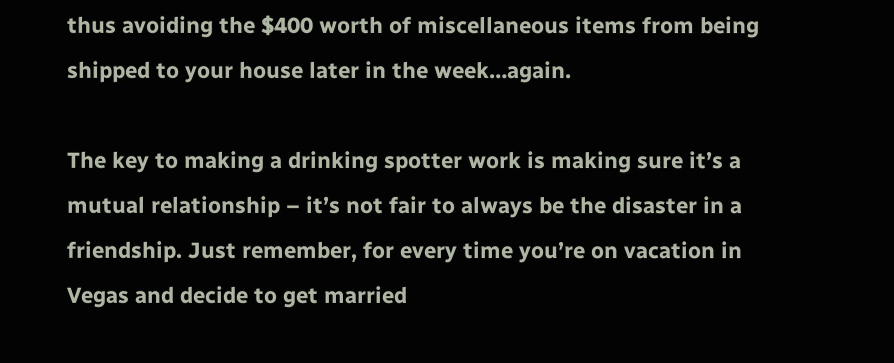thus avoiding the $400 worth of miscellaneous items from being shipped to your house later in the week…again.

The key to making a drinking spotter work is making sure it’s a mutual relationship – it’s not fair to always be the disaster in a friendship. Just remember, for every time you’re on vacation in Vegas and decide to get married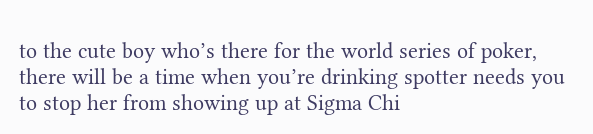to the cute boy who’s there for the world series of poker, there will be a time when you’re drinking spotter needs you to stop her from showing up at Sigma Chi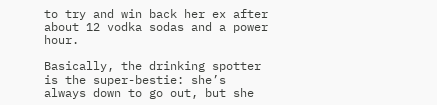to try and win back her ex after about 12 vodka sodas and a power hour.

Basically, the drinking spotter is the super-bestie: she’s always down to go out, but she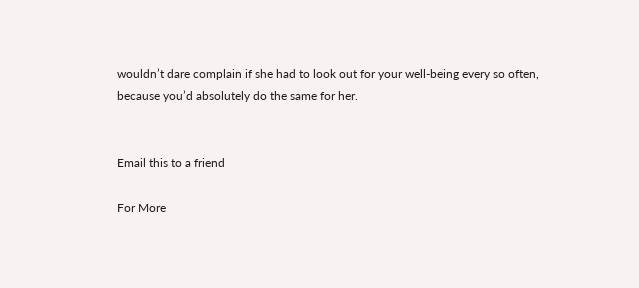wouldn’t dare complain if she had to look out for your well-being every so often, because you’d absolutely do the same for her.


Email this to a friend

For More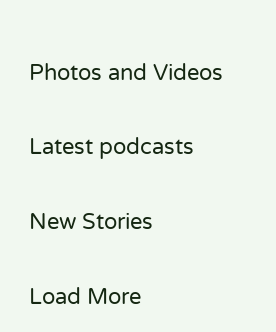Photos and Videos

Latest podcasts

New Stories

Load More